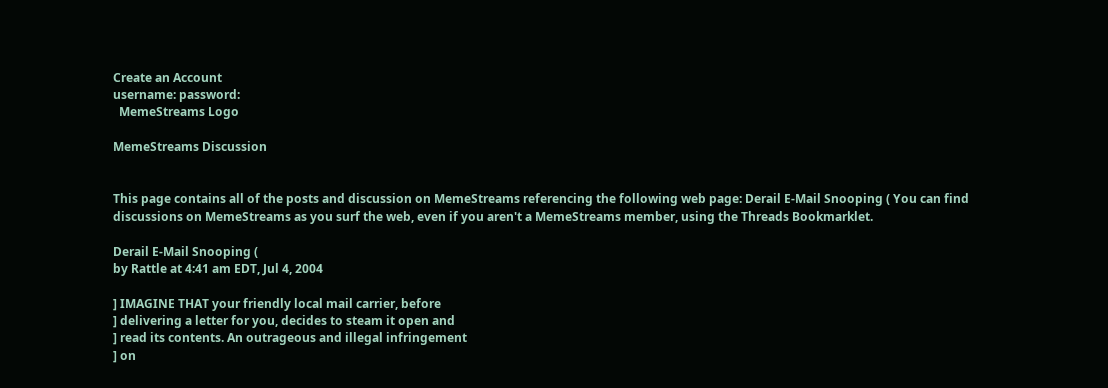Create an Account
username: password:
  MemeStreams Logo

MemeStreams Discussion


This page contains all of the posts and discussion on MemeStreams referencing the following web page: Derail E-Mail Snooping ( You can find discussions on MemeStreams as you surf the web, even if you aren't a MemeStreams member, using the Threads Bookmarklet.

Derail E-Mail Snooping (
by Rattle at 4:41 am EDT, Jul 4, 2004

] IMAGINE THAT your friendly local mail carrier, before
] delivering a letter for you, decides to steam it open and
] read its contents. An outrageous and illegal infringement
] on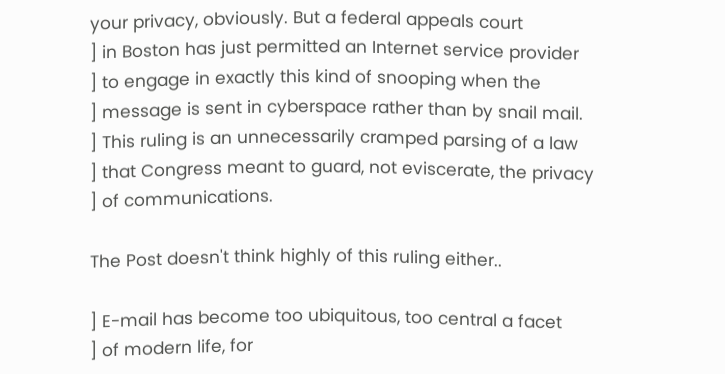your privacy, obviously. But a federal appeals court
] in Boston has just permitted an Internet service provider
] to engage in exactly this kind of snooping when the
] message is sent in cyberspace rather than by snail mail.
] This ruling is an unnecessarily cramped parsing of a law
] that Congress meant to guard, not eviscerate, the privacy
] of communications.

The Post doesn't think highly of this ruling either..

] E-mail has become too ubiquitous, too central a facet
] of modern life, for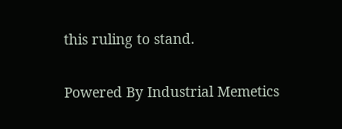this ruling to stand.

Powered By Industrial Memetics